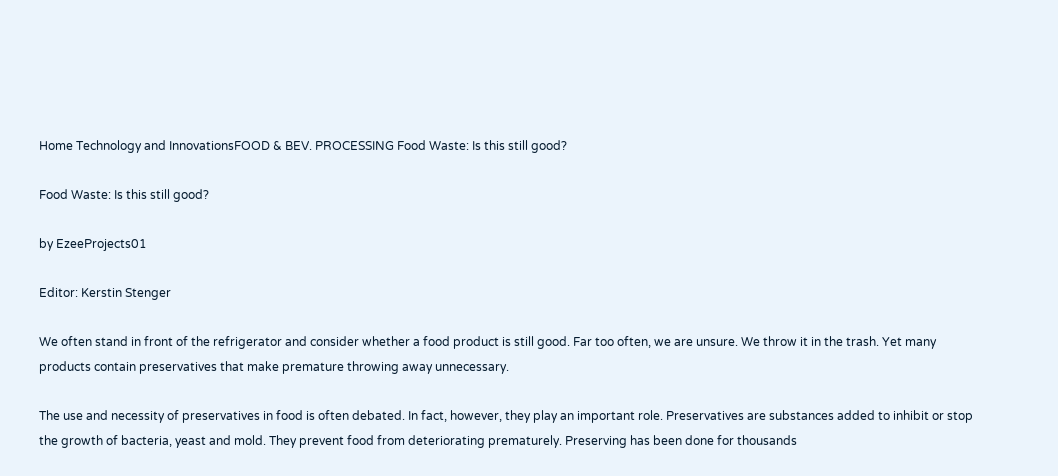Home Technology and InnovationsFOOD & BEV. PROCESSING Food Waste: Is this still good?

Food Waste: Is this still good?

by EzeeProjects01

Editor: Kerstin Stenger

We often stand in front of the refrigerator and consider whether a food product is still good. Far too often, we are unsure. We throw it in the trash. Yet many products contain preservatives that make premature throwing away unnecessary.

The use and necessity of preservatives in food is often debated. In fact, however, they play an important role. Preservatives are substances added to inhibit or stop the growth of bacteria, yeast and mold. They prevent food from deteriorating prematurely. Preserving has been done for thousands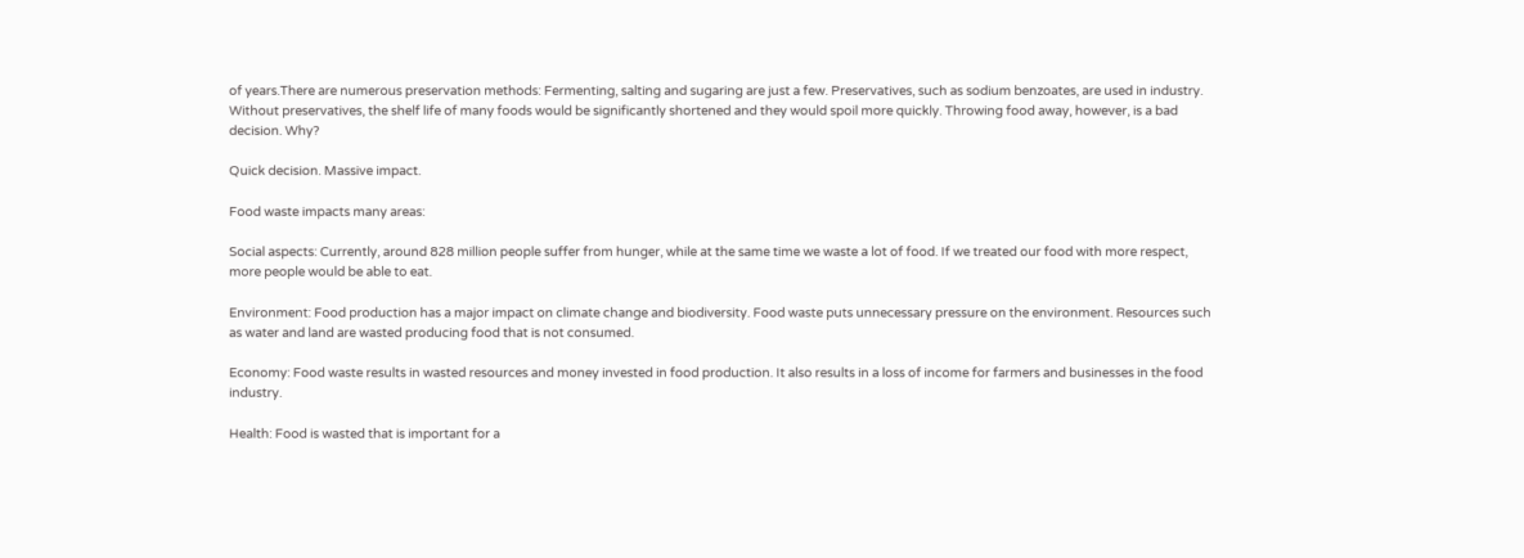of years.There are numerous preservation methods: Fermenting, salting and sugaring are just a few. Preservatives, such as sodium benzoates, are used in industry. Without preservatives, the shelf life of many foods would be significantly shortened and they would spoil more quickly. Throwing food away, however, is a bad decision. Why?

Quick decision. Massive impact.

Food waste impacts many areas:

Social aspects: Currently, around 828 million people suffer from hunger, while at the same time we waste a lot of food. If we treated our food with more respect, more people would be able to eat.

Environment: Food production has a major impact on climate change and biodiversity. Food waste puts unnecessary pressure on the environment. Resources such as water and land are wasted producing food that is not consumed.

Economy: Food waste results in wasted resources and money invested in food production. It also results in a loss of income for farmers and businesses in the food industry.

Health: Food is wasted that is important for a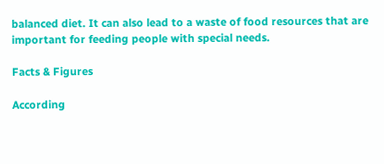balanced diet. It can also lead to a waste of food resources that are important for feeding people with special needs.

Facts & Figures

According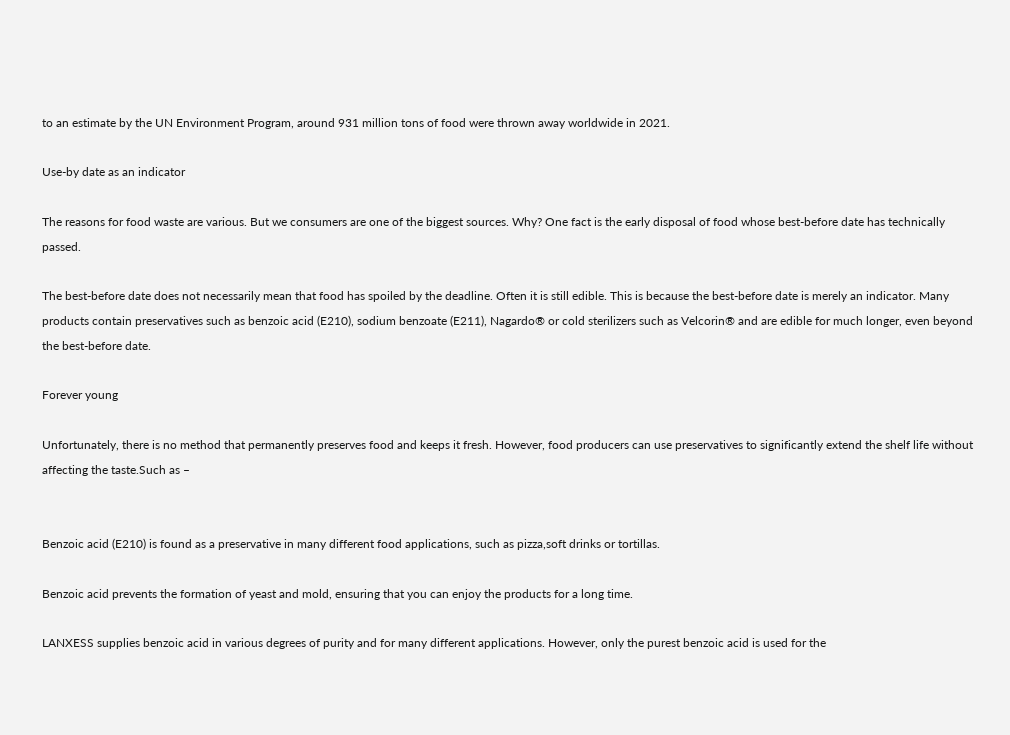to an estimate by the UN Environment Program, around 931 million tons of food were thrown away worldwide in 2021.

Use-by date as an indicator

The reasons for food waste are various. But we consumers are one of the biggest sources. Why? One fact is the early disposal of food whose best-before date has technically passed.

The best-before date does not necessarily mean that food has spoiled by the deadline. Often it is still edible. This is because the best-before date is merely an indicator. Many products contain preservatives such as benzoic acid (E210), sodium benzoate (E211), Nagardo® or cold sterilizers such as Velcorin® and are edible for much longer, even beyond the best-before date.

Forever young

Unfortunately, there is no method that permanently preserves food and keeps it fresh. However, food producers can use preservatives to significantly extend the shelf life without affecting the taste.Such as –


Benzoic acid (E210) is found as a preservative in many different food applications, such as pizza,soft drinks or tortillas.

Benzoic acid prevents the formation of yeast and mold, ensuring that you can enjoy the products for a long time.

LANXESS supplies benzoic acid in various degrees of purity and for many different applications. However, only the purest benzoic acid is used for the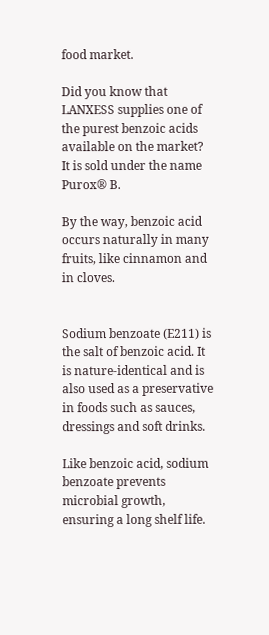food market.

Did you know that LANXESS supplies one of the purest benzoic acids available on the market? It is sold under the name Purox® B.

By the way, benzoic acid occurs naturally in many fruits, like cinnamon and in cloves.


Sodium benzoate (E211) is the salt of benzoic acid. It is nature-identical and is also used as a preservative in foods such as sauces, dressings and soft drinks.

Like benzoic acid, sodium benzoate prevents microbial growth, ensuring a long shelf life.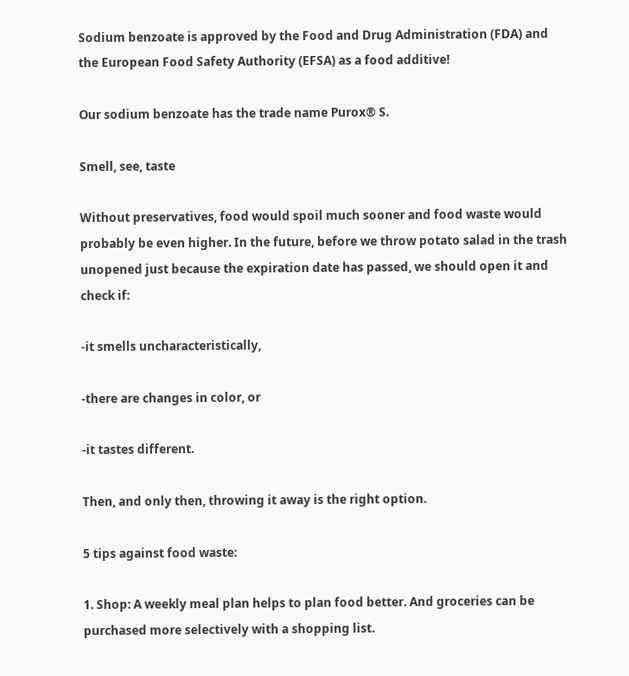Sodium benzoate is approved by the Food and Drug Administration (FDA) and the European Food Safety Authority (EFSA) as a food additive!

Our sodium benzoate has the trade name Purox® S.

Smell, see, taste

Without preservatives, food would spoil much sooner and food waste would probably be even higher. In the future, before we throw potato salad in the trash unopened just because the expiration date has passed, we should open it and check if:

-it smells uncharacteristically,

-there are changes in color, or

-it tastes different.

Then, and only then, throwing it away is the right option.

5 tips against food waste:

1. Shop: A weekly meal plan helps to plan food better. And groceries can be purchased more selectively with a shopping list.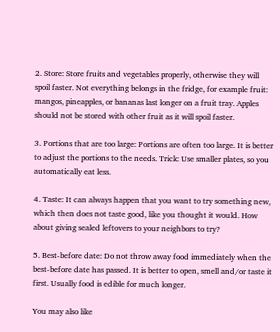2. Store: Store fruits and vegetables properly, otherwise they will spoil faster. Not everything belongs in the fridge, for example fruit: mangos, pineapples, or bananas last longer on a fruit tray. Apples should not be stored with other fruit as it will spoil faster.

3. Portions that are too large: Portions are often too large. It is better to adjust the portions to the needs. Trick: Use smaller plates, so you automatically eat less.

4. Taste: It can always happen that you want to try something new, which then does not taste good, like you thought it would. How about giving sealed leftovers to your neighbors to try?

5. Best-before date: Do not throw away food immediately when the best-before date has passed. It is better to open, smell and/or taste it first. Usually food is edible for much longer.

You may also like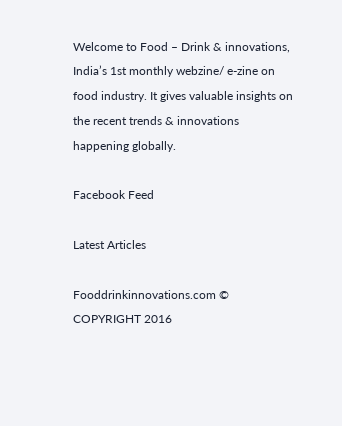Welcome to Food – Drink & innovations, India’s 1st monthly webzine/ e-zine on food industry. It gives valuable insights on the recent trends & innovations happening globally.

Facebook Feed

Latest Articles

Fooddrinkinnovations.com © COPYRIGHT 2016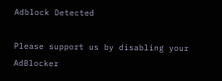Adblock Detected

Please support us by disabling your AdBlocker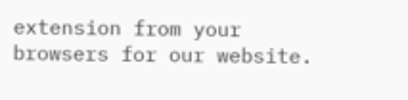extension from your browsers for our website.